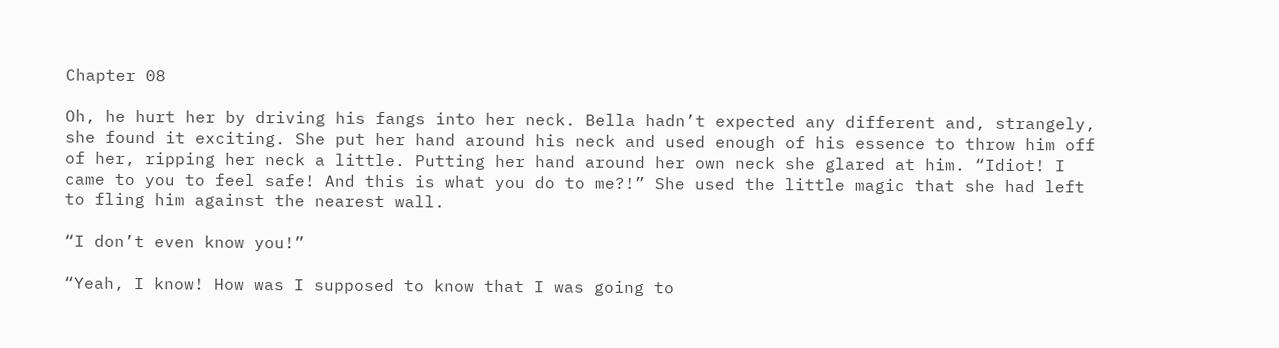Chapter 08

Oh, he hurt her by driving his fangs into her neck. Bella hadn’t expected any different and, strangely, she found it exciting. She put her hand around his neck and used enough of his essence to throw him off of her, ripping her neck a little. Putting her hand around her own neck she glared at him. “Idiot! I came to you to feel safe! And this is what you do to me?!” She used the little magic that she had left to fling him against the nearest wall.

“I don’t even know you!”

“Yeah, I know! How was I supposed to know that I was going to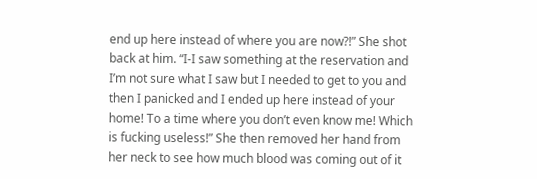end up here instead of where you are now?!” She shot back at him. “I-I saw something at the reservation and I’m not sure what I saw but I needed to get to you and then I panicked and I ended up here instead of your home! To a time where you don’t even know me! Which is fucking useless!” She then removed her hand from her neck to see how much blood was coming out of it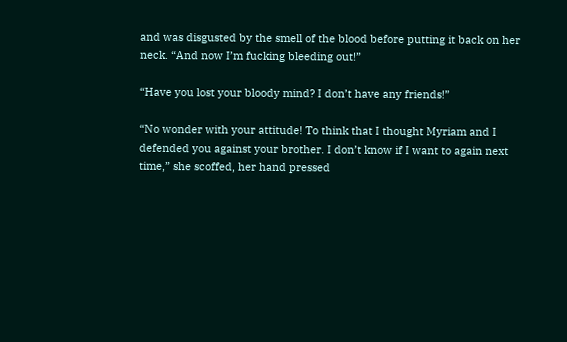and was disgusted by the smell of the blood before putting it back on her neck. “And now I’m fucking bleeding out!”

“Have you lost your bloody mind? I don’t have any friends!”

“No wonder with your attitude! To think that I thought Myriam and I defended you against your brother. I don’t know if I want to again next time,” she scoffed, her hand pressed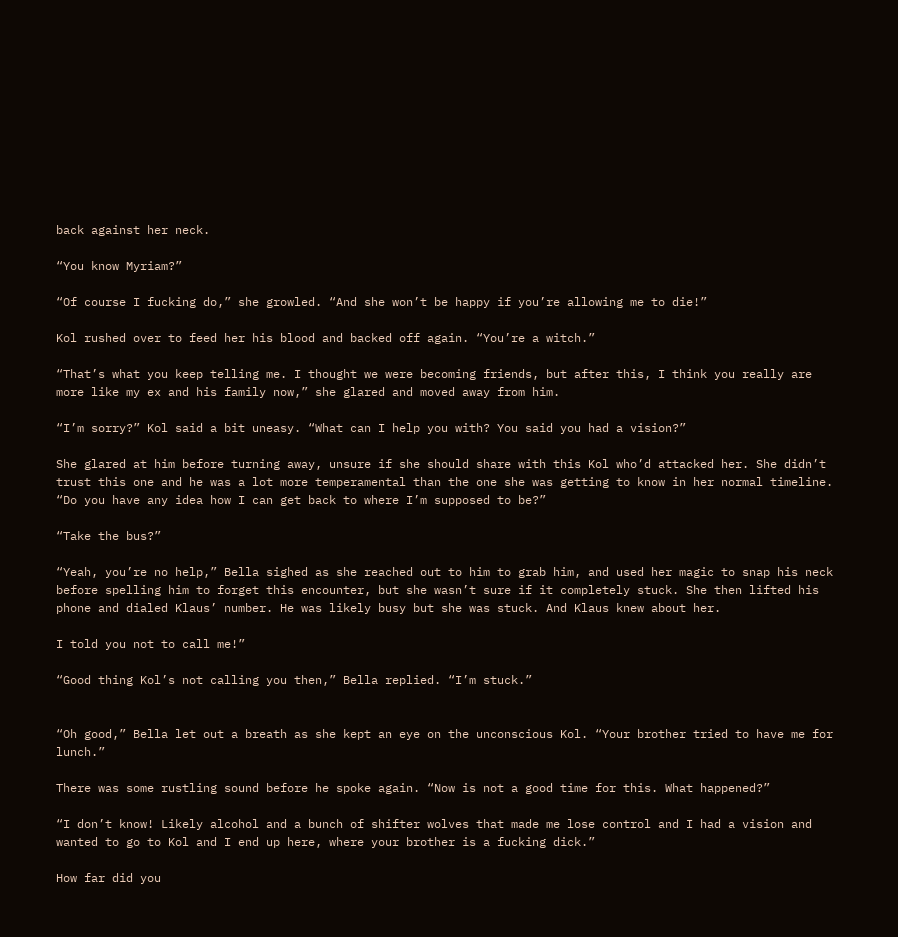back against her neck.

“You know Myriam?”

“Of course I fucking do,” she growled. “And she won’t be happy if you’re allowing me to die!”

Kol rushed over to feed her his blood and backed off again. “You’re a witch.”

“That’s what you keep telling me. I thought we were becoming friends, but after this, I think you really are more like my ex and his family now,” she glared and moved away from him.

“I’m sorry?” Kol said a bit uneasy. “What can I help you with? You said you had a vision?”

She glared at him before turning away, unsure if she should share with this Kol who’d attacked her. She didn’t trust this one and he was a lot more temperamental than the one she was getting to know in her normal timeline. “Do you have any idea how I can get back to where I’m supposed to be?”

“Take the bus?”

“Yeah, you’re no help,” Bella sighed as she reached out to him to grab him, and used her magic to snap his neck before spelling him to forget this encounter, but she wasn’t sure if it completely stuck. She then lifted his phone and dialed Klaus’ number. He was likely busy but she was stuck. And Klaus knew about her.

I told you not to call me!”

“Good thing Kol’s not calling you then,” Bella replied. “I’m stuck.”


“Oh good,” Bella let out a breath as she kept an eye on the unconscious Kol. “Your brother tried to have me for lunch.”

There was some rustling sound before he spoke again. “Now is not a good time for this. What happened?”

“I don’t know! Likely alcohol and a bunch of shifter wolves that made me lose control and I had a vision and wanted to go to Kol and I end up here, where your brother is a fucking dick.”

How far did you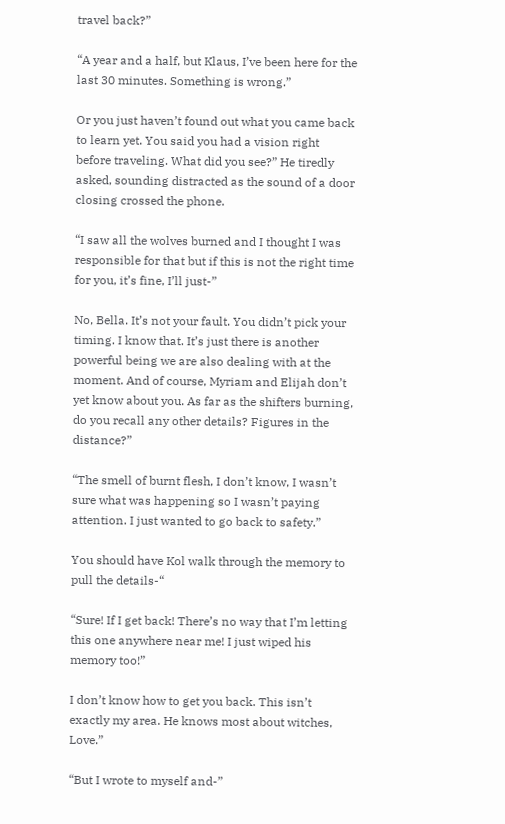travel back?”

“A year and a half, but Klaus, I’ve been here for the last 30 minutes. Something is wrong.”

Or you just haven’t found out what you came back to learn yet. You said you had a vision right before traveling. What did you see?” He tiredly asked, sounding distracted as the sound of a door closing crossed the phone.

“I saw all the wolves burned and I thought I was responsible for that but if this is not the right time for you, it’s fine, I’ll just-”

No, Bella. It’s not your fault. You didn’t pick your timing. I know that. It’s just there is another powerful being we are also dealing with at the moment. And of course, Myriam and Elijah don’t yet know about you. As far as the shifters burning, do you recall any other details? Figures in the distance?”

“The smell of burnt flesh, I don’t know, I wasn’t sure what was happening so I wasn’t paying attention. I just wanted to go back to safety.”

You should have Kol walk through the memory to pull the details-“

“Sure! If I get back! There’s no way that I’m letting this one anywhere near me! I just wiped his memory too!”

I don’t know how to get you back. This isn’t exactly my area. He knows most about witches, Love.”

“But I wrote to myself and-”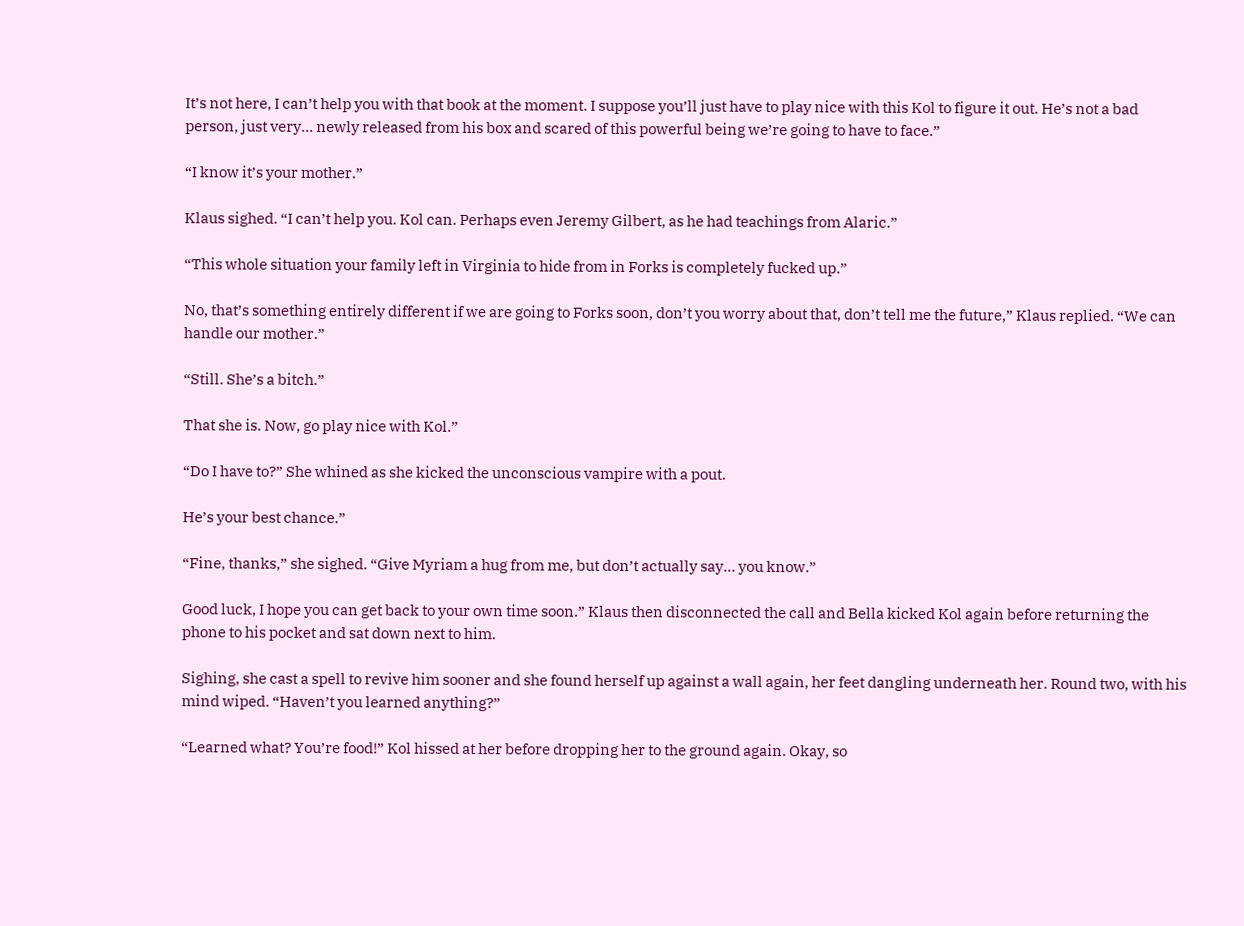It’s not here, I can’t help you with that book at the moment. I suppose you’ll just have to play nice with this Kol to figure it out. He’s not a bad person, just very… newly released from his box and scared of this powerful being we’re going to have to face.”

“I know it’s your mother.”

Klaus sighed. “I can’t help you. Kol can. Perhaps even Jeremy Gilbert, as he had teachings from Alaric.”

“This whole situation your family left in Virginia to hide from in Forks is completely fucked up.”

No, that’s something entirely different if we are going to Forks soon, don’t you worry about that, don’t tell me the future,” Klaus replied. “We can handle our mother.”

“Still. She’s a bitch.”

That she is. Now, go play nice with Kol.”

“Do I have to?” She whined as she kicked the unconscious vampire with a pout.

He’s your best chance.”

“Fine, thanks,” she sighed. “Give Myriam a hug from me, but don’t actually say… you know.”

Good luck, I hope you can get back to your own time soon.” Klaus then disconnected the call and Bella kicked Kol again before returning the phone to his pocket and sat down next to him.

Sighing, she cast a spell to revive him sooner and she found herself up against a wall again, her feet dangling underneath her. Round two, with his mind wiped. “Haven’t you learned anything?”

“Learned what? You’re food!” Kol hissed at her before dropping her to the ground again. Okay, so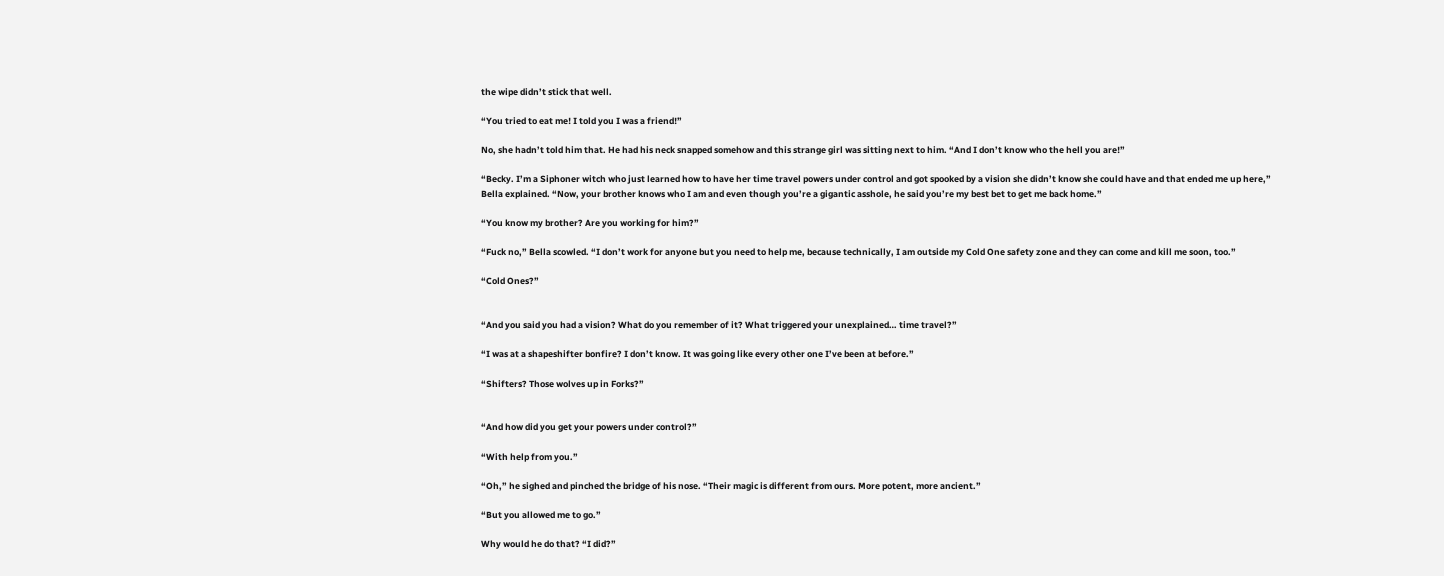the wipe didn’t stick that well.

“You tried to eat me! I told you I was a friend!”

No, she hadn’t told him that. He had his neck snapped somehow and this strange girl was sitting next to him. “And I don’t know who the hell you are!”

“Becky. I’m a Siphoner witch who just learned how to have her time travel powers under control and got spooked by a vision she didn’t know she could have and that ended me up here,” Bella explained. “Now, your brother knows who I am and even though you’re a gigantic asshole, he said you’re my best bet to get me back home.”

“You know my brother? Are you working for him?”

“Fuck no,” Bella scowled. “I don’t work for anyone but you need to help me, because technically, I am outside my Cold One safety zone and they can come and kill me soon, too.”

“Cold Ones?”


“And you said you had a vision? What do you remember of it? What triggered your unexplained… time travel?”

“I was at a shapeshifter bonfire? I don’t know. It was going like every other one I’ve been at before.”

“Shifters? Those wolves up in Forks?”


“And how did you get your powers under control?”

“With help from you.”

“Oh,” he sighed and pinched the bridge of his nose. “Their magic is different from ours. More potent, more ancient.”

“But you allowed me to go.”

Why would he do that? “I did?”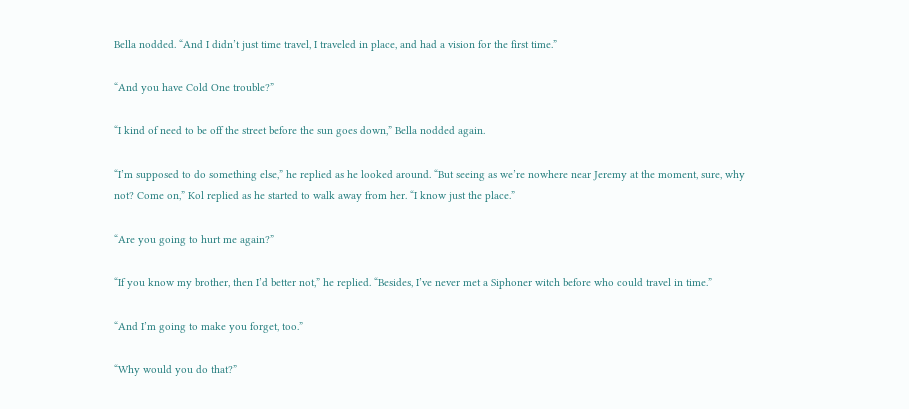Bella nodded. “And I didn’t just time travel, I traveled in place, and had a vision for the first time.”

“And you have Cold One trouble?”

“I kind of need to be off the street before the sun goes down,” Bella nodded again.

“I’m supposed to do something else,” he replied as he looked around. “But seeing as we’re nowhere near Jeremy at the moment, sure, why not? Come on,” Kol replied as he started to walk away from her. “I know just the place.”

“Are you going to hurt me again?”

“If you know my brother, then I’d better not,” he replied. “Besides, I’ve never met a Siphoner witch before who could travel in time.”

“And I’m going to make you forget, too.”

“Why would you do that?”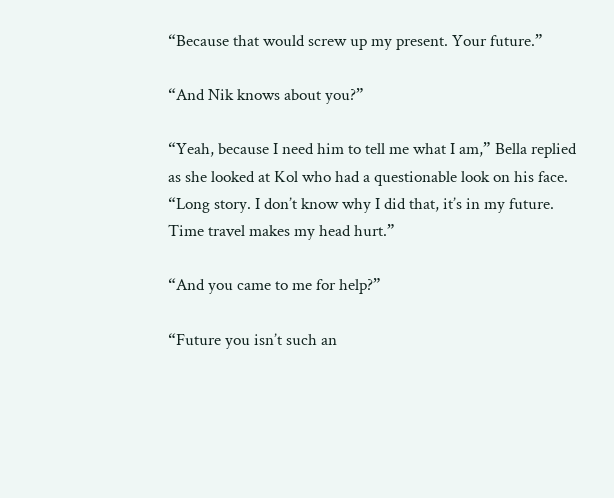“Because that would screw up my present. Your future.”

“And Nik knows about you?”

“Yeah, because I need him to tell me what I am,” Bella replied as she looked at Kol who had a questionable look on his face. “Long story. I don’t know why I did that, it’s in my future. Time travel makes my head hurt.”

“And you came to me for help?”

“Future you isn’t such an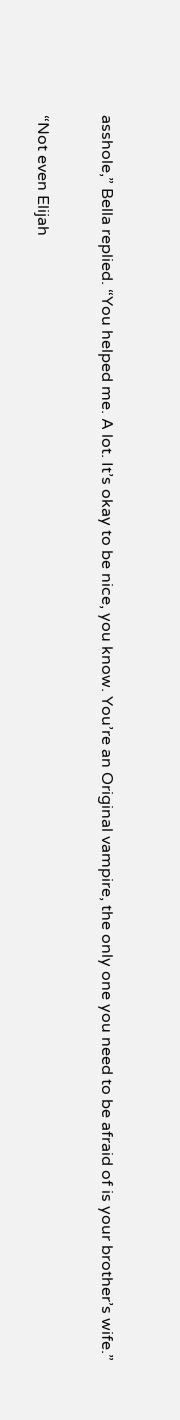asshole,” Bella replied. “You helped me. A lot. It’s okay to be nice, you know. You’re an Original vampire, the only one you need to be afraid of is your brother’s wife.”

“Not even Elijah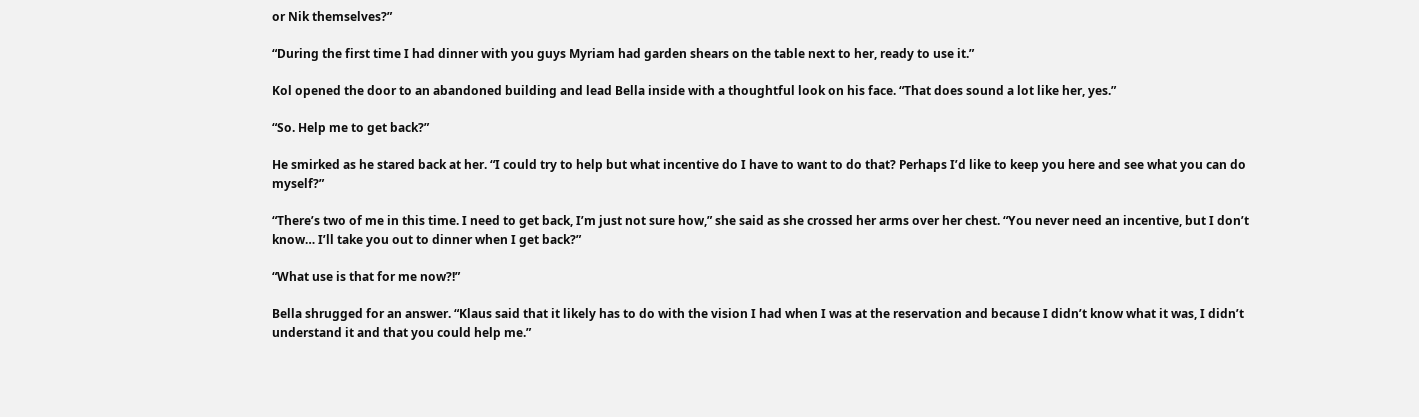or Nik themselves?”

“During the first time I had dinner with you guys Myriam had garden shears on the table next to her, ready to use it.”

Kol opened the door to an abandoned building and lead Bella inside with a thoughtful look on his face. “That does sound a lot like her, yes.”

“So. Help me to get back?”

He smirked as he stared back at her. “I could try to help but what incentive do I have to want to do that? Perhaps I’d like to keep you here and see what you can do myself?”

“There’s two of me in this time. I need to get back, I’m just not sure how,” she said as she crossed her arms over her chest. “You never need an incentive, but I don’t know… I’ll take you out to dinner when I get back?”

“What use is that for me now?!”

Bella shrugged for an answer. “Klaus said that it likely has to do with the vision I had when I was at the reservation and because I didn’t know what it was, I didn’t understand it and that you could help me.”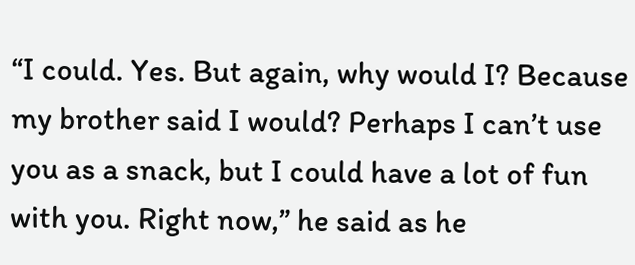“I could. Yes. But again, why would I? Because my brother said I would? Perhaps I can’t use you as a snack, but I could have a lot of fun with you. Right now,” he said as he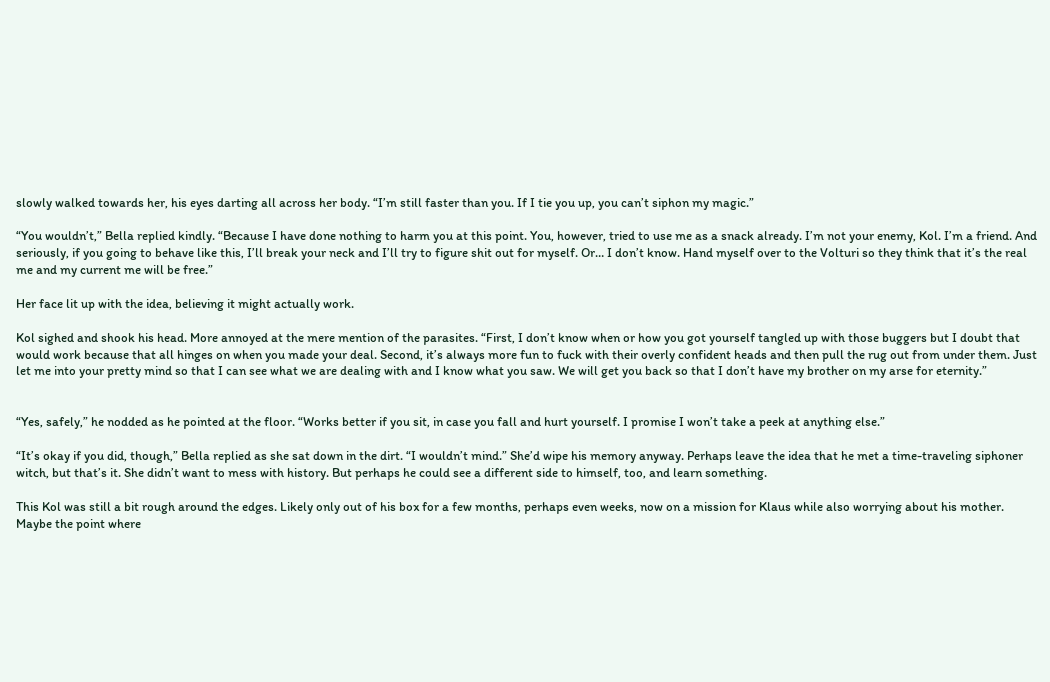slowly walked towards her, his eyes darting all across her body. “I’m still faster than you. If I tie you up, you can’t siphon my magic.”

“You wouldn’t,” Bella replied kindly. “Because I have done nothing to harm you at this point. You, however, tried to use me as a snack already. I’m not your enemy, Kol. I’m a friend. And seriously, if you going to behave like this, I’ll break your neck and I’ll try to figure shit out for myself. Or… I don’t know. Hand myself over to the Volturi so they think that it’s the real me and my current me will be free.”

Her face lit up with the idea, believing it might actually work.

Kol sighed and shook his head. More annoyed at the mere mention of the parasites. “First, I don’t know when or how you got yourself tangled up with those buggers but I doubt that would work because that all hinges on when you made your deal. Second, it’s always more fun to fuck with their overly confident heads and then pull the rug out from under them. Just let me into your pretty mind so that I can see what we are dealing with and I know what you saw. We will get you back so that I don’t have my brother on my arse for eternity.”


“Yes, safely,” he nodded as he pointed at the floor. “Works better if you sit, in case you fall and hurt yourself. I promise I won’t take a peek at anything else.”

“It’s okay if you did, though,” Bella replied as she sat down in the dirt. “I wouldn’t mind.” She’d wipe his memory anyway. Perhaps leave the idea that he met a time-traveling siphoner witch, but that’s it. She didn’t want to mess with history. But perhaps he could see a different side to himself, too, and learn something.

This Kol was still a bit rough around the edges. Likely only out of his box for a few months, perhaps even weeks, now on a mission for Klaus while also worrying about his mother. Maybe the point where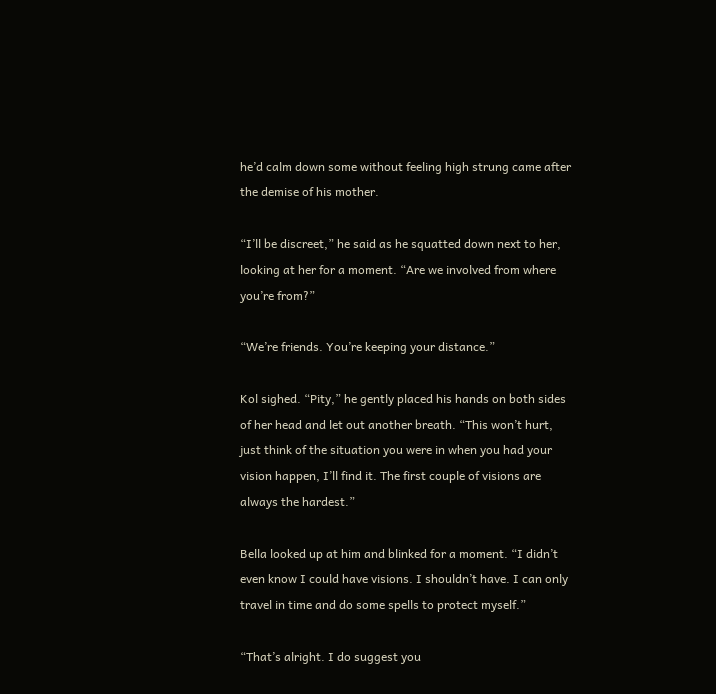he’d calm down some without feeling high strung came after the demise of his mother.

“I’ll be discreet,” he said as he squatted down next to her, looking at her for a moment. “Are we involved from where you’re from?”

“We’re friends. You’re keeping your distance.”

Kol sighed. “Pity,” he gently placed his hands on both sides of her head and let out another breath. “This won’t hurt, just think of the situation you were in when you had your vision happen, I’ll find it. The first couple of visions are always the hardest.”

Bella looked up at him and blinked for a moment. “I didn’t even know I could have visions. I shouldn’t have. I can only travel in time and do some spells to protect myself.”

“That’s alright. I do suggest you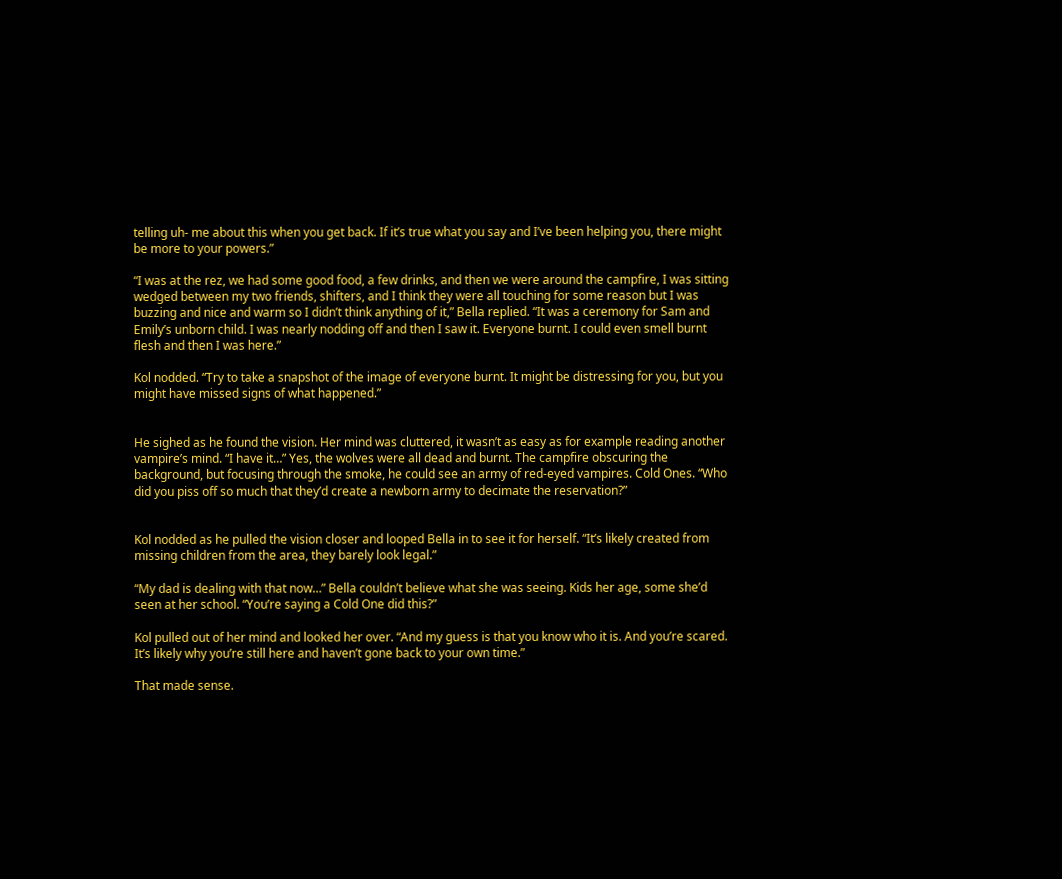telling uh- me about this when you get back. If it’s true what you say and I’ve been helping you, there might be more to your powers.”

“I was at the rez, we had some good food, a few drinks, and then we were around the campfire, I was sitting wedged between my two friends, shifters, and I think they were all touching for some reason but I was buzzing and nice and warm so I didn’t think anything of it,” Bella replied. “It was a ceremony for Sam and Emily’s unborn child. I was nearly nodding off and then I saw it. Everyone burnt. I could even smell burnt flesh and then I was here.”

Kol nodded. “Try to take a snapshot of the image of everyone burnt. It might be distressing for you, but you might have missed signs of what happened.”


He sighed as he found the vision. Her mind was cluttered, it wasn’t as easy as for example reading another vampire’s mind. “I have it…” Yes, the wolves were all dead and burnt. The campfire obscuring the background, but focusing through the smoke, he could see an army of red-eyed vampires. Cold Ones. “Who did you piss off so much that they’d create a newborn army to decimate the reservation?”


Kol nodded as he pulled the vision closer and looped Bella in to see it for herself. “It’s likely created from missing children from the area, they barely look legal.”

“My dad is dealing with that now…” Bella couldn’t believe what she was seeing. Kids her age, some she’d seen at her school. “You’re saying a Cold One did this?”

Kol pulled out of her mind and looked her over. “And my guess is that you know who it is. And you’re scared. It’s likely why you’re still here and haven’t gone back to your own time.”

That made sense.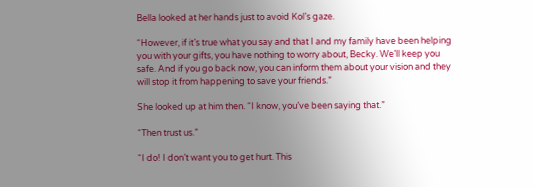Bella looked at her hands just to avoid Kol’s gaze.

“However, if it’s true what you say and that I and my family have been helping you with your gifts, you have nothing to worry about, Becky. We’ll keep you safe. And if you go back now, you can inform them about your vision and they will stop it from happening to save your friends.”

She looked up at him then. “I know, you’ve been saying that.”

“Then trust us.”

“I do! I don’t want you to get hurt. This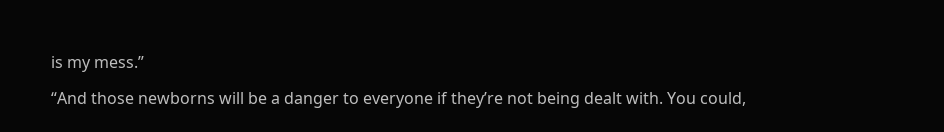is my mess.”

“And those newborns will be a danger to everyone if they’re not being dealt with. You could,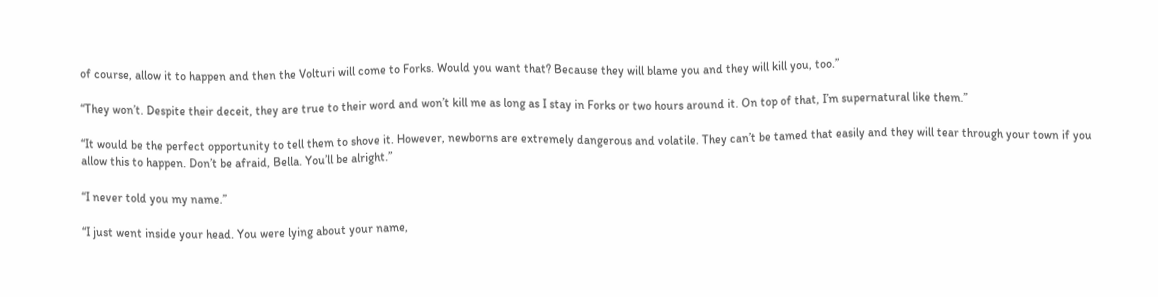of course, allow it to happen and then the Volturi will come to Forks. Would you want that? Because they will blame you and they will kill you, too.”

“They won’t. Despite their deceit, they are true to their word and won’t kill me as long as I stay in Forks or two hours around it. On top of that, I’m supernatural like them.”

“It would be the perfect opportunity to tell them to shove it. However, newborns are extremely dangerous and volatile. They can’t be tamed that easily and they will tear through your town if you allow this to happen. Don’t be afraid, Bella. You’ll be alright.”

“I never told you my name.”

“I just went inside your head. You were lying about your name,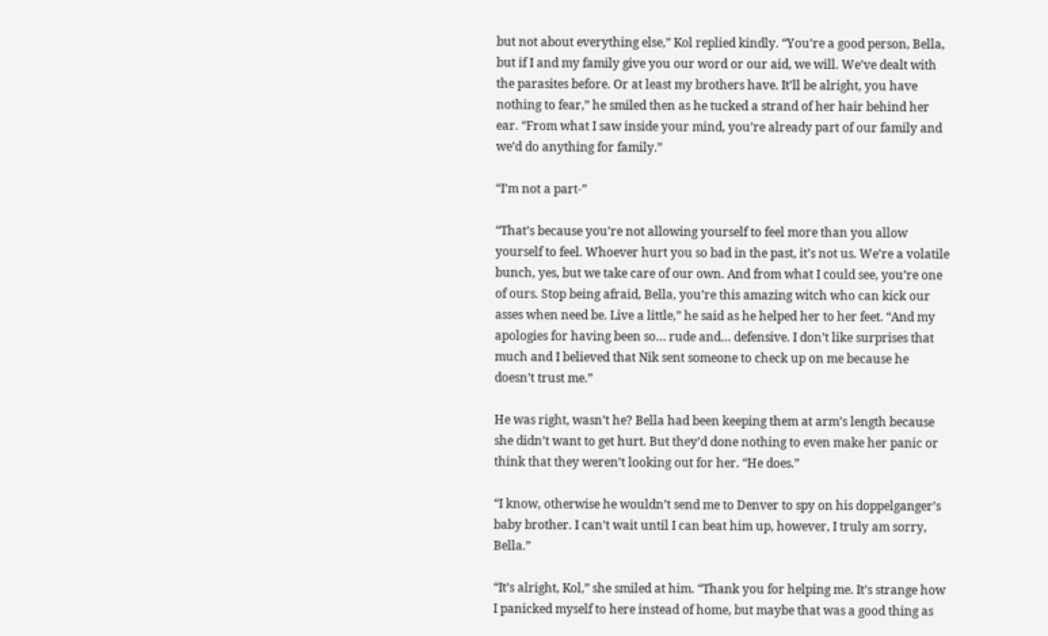but not about everything else,” Kol replied kindly. “You’re a good person, Bella, but if I and my family give you our word or our aid, we will. We’ve dealt with the parasites before. Or at least my brothers have. It’ll be alright, you have nothing to fear,” he smiled then as he tucked a strand of her hair behind her ear. “From what I saw inside your mind, you’re already part of our family and we’d do anything for family.”

“I’m not a part-”

“That’s because you’re not allowing yourself to feel more than you allow yourself to feel. Whoever hurt you so bad in the past, it’s not us. We’re a volatile bunch, yes, but we take care of our own. And from what I could see, you’re one of ours. Stop being afraid, Bella, you’re this amazing witch who can kick our asses when need be. Live a little,” he said as he helped her to her feet. “And my apologies for having been so… rude and… defensive. I don’t like surprises that much and I believed that Nik sent someone to check up on me because he doesn’t trust me.”

He was right, wasn’t he? Bella had been keeping them at arm’s length because she didn’t want to get hurt. But they’d done nothing to even make her panic or think that they weren’t looking out for her. “He does.”

“I know, otherwise he wouldn’t send me to Denver to spy on his doppelganger’s baby brother. I can’t wait until I can beat him up, however, I truly am sorry, Bella.”

“It’s alright, Kol,” she smiled at him. “Thank you for helping me. It’s strange how I panicked myself to here instead of home, but maybe that was a good thing as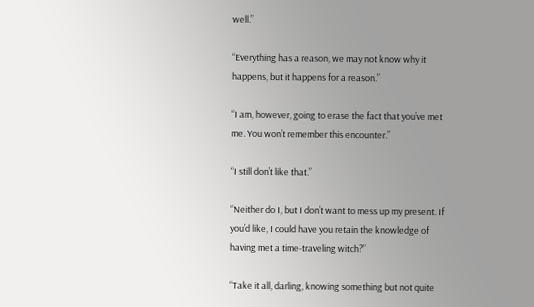well.”

“Everything has a reason, we may not know why it happens, but it happens for a reason.”

“I am, however, going to erase the fact that you’ve met me. You won’t remember this encounter.”

“I still don’t like that.”

“Neither do I, but I don’t want to mess up my present. If you’d like, I could have you retain the knowledge of having met a time-traveling witch?”

“Take it all, darling, knowing something but not quite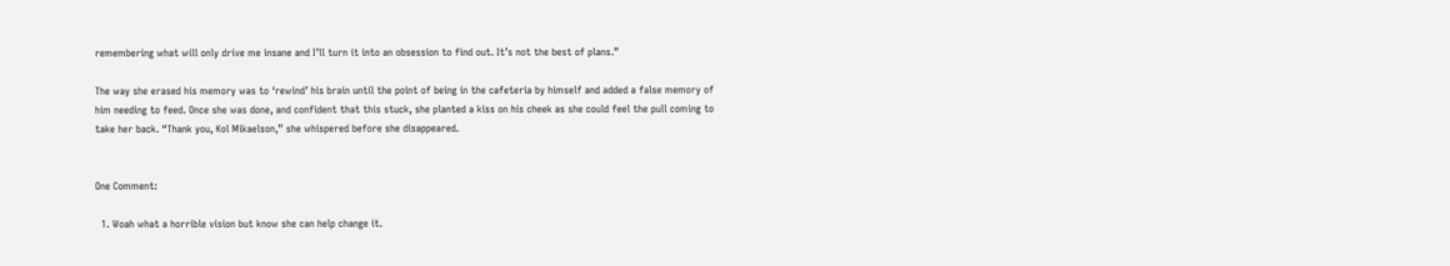remembering what will only drive me insane and I’ll turn it into an obsession to find out. It’s not the best of plans.”

The way she erased his memory was to ‘rewind’ his brain until the point of being in the cafeteria by himself and added a false memory of him needing to feed. Once she was done, and confident that this stuck, she planted a kiss on his cheek as she could feel the pull coming to take her back. “Thank you, Kol Mikaelson,” she whispered before she disappeared.


One Comment:

  1. Woah what a horrible vision but know she can help change it.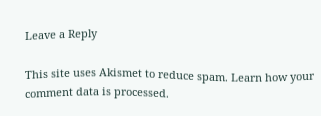Leave a Reply

This site uses Akismet to reduce spam. Learn how your comment data is processed.